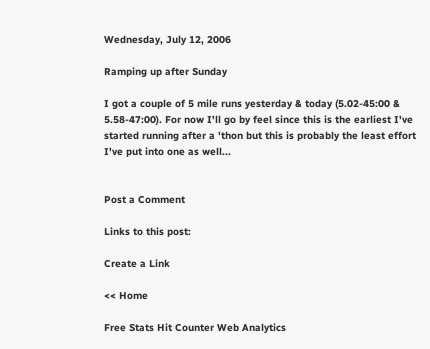Wednesday, July 12, 2006

Ramping up after Sunday

I got a couple of 5 mile runs yesterday & today (5.02-45:00 & 5.58-47:00). For now I'll go by feel since this is the earliest I've started running after a 'thon but this is probably the least effort I've put into one as well...


Post a Comment

Links to this post:

Create a Link

<< Home

Free Stats Hit Counter Web Analytics